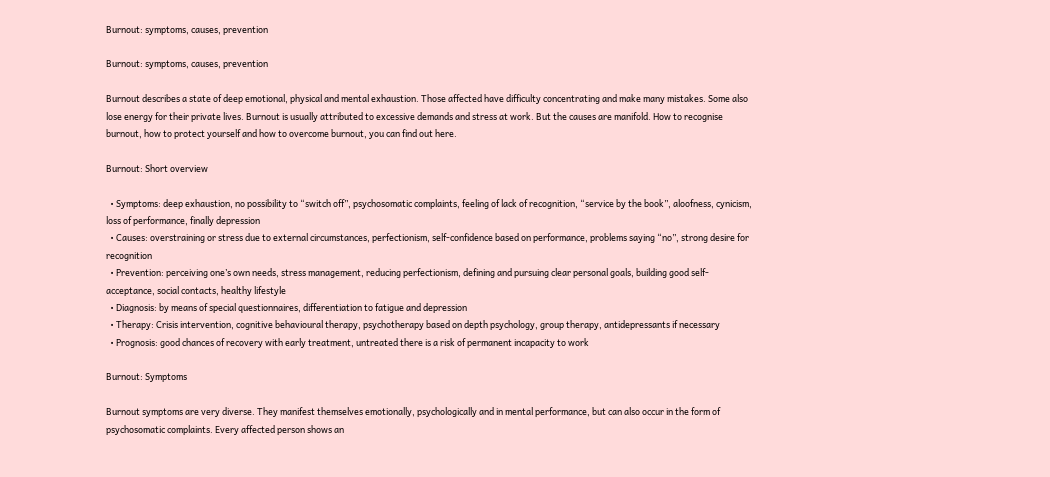Burnout: symptoms, causes, prevention

Burnout: symptoms, causes, prevention

Burnout describes a state of deep emotional, physical and mental exhaustion. Those affected have difficulty concentrating and make many mistakes. Some also lose energy for their private lives. Burnout is usually attributed to excessive demands and stress at work. But the causes are manifold. How to recognise burnout, how to protect yourself and how to overcome burnout, you can find out here.

Burnout: Short overview

  • Symptoms: deep exhaustion, no possibility to “switch off”, psychosomatic complaints, feeling of lack of recognition, “service by the book”, aloofness, cynicism, loss of performance, finally depression
  • Causes: overstraining or stress due to external circumstances, perfectionism, self-confidence based on performance, problems saying “no”, strong desire for recognition
  • Prevention: perceiving one’s own needs, stress management, reducing perfectionism, defining and pursuing clear personal goals, building good self-acceptance, social contacts, healthy lifestyle
  • Diagnosis: by means of special questionnaires, differentiation to fatigue and depression
  • Therapy: Crisis intervention, cognitive behavioural therapy, psychotherapy based on depth psychology, group therapy, antidepressants if necessary
  • Prognosis: good chances of recovery with early treatment, untreated there is a risk of permanent incapacity to work

Burnout: Symptoms

Burnout symptoms are very diverse. They manifest themselves emotionally, psychologically and in mental performance, but can also occur in the form of psychosomatic complaints. Every affected person shows an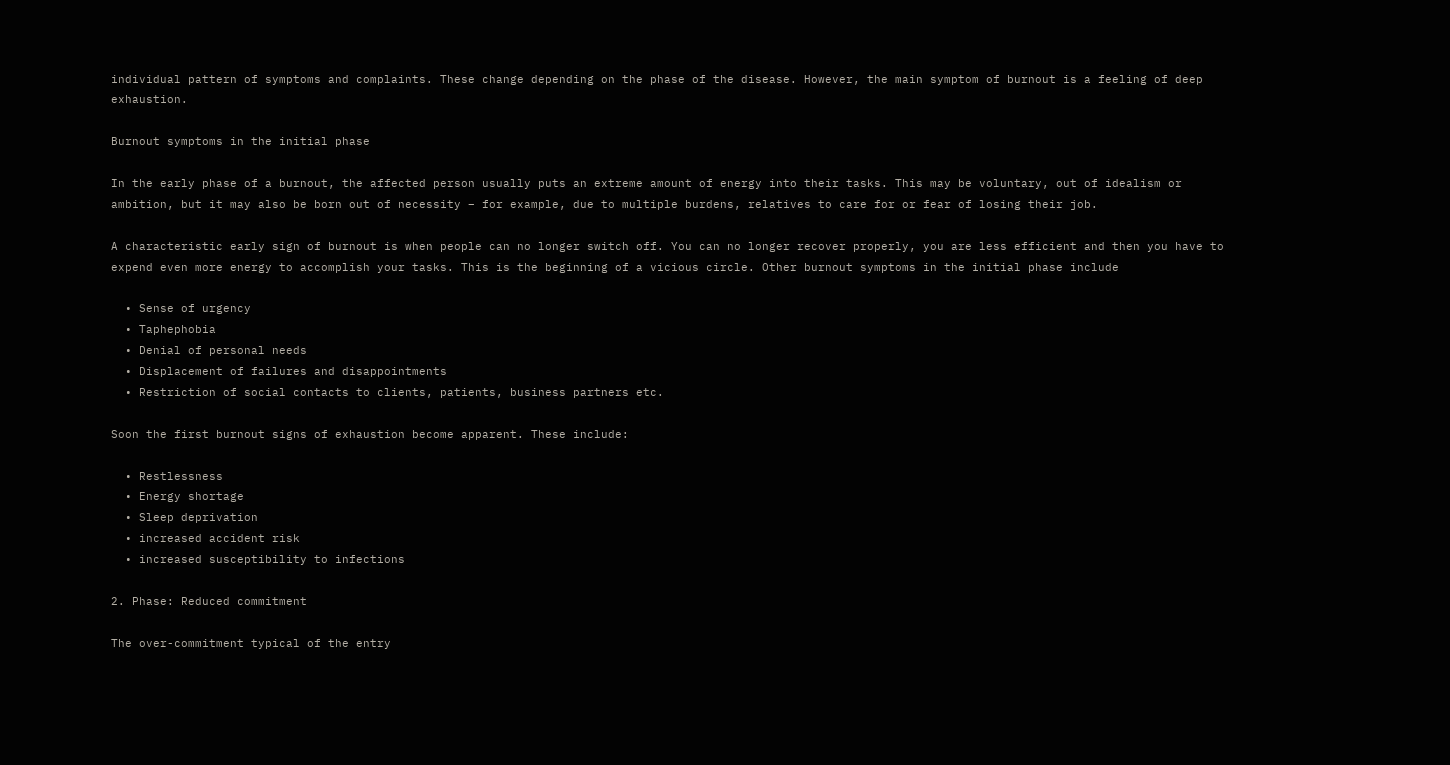individual pattern of symptoms and complaints. These change depending on the phase of the disease. However, the main symptom of burnout is a feeling of deep exhaustion.

Burnout symptoms in the initial phase

In the early phase of a burnout, the affected person usually puts an extreme amount of energy into their tasks. This may be voluntary, out of idealism or ambition, but it may also be born out of necessity – for example, due to multiple burdens, relatives to care for or fear of losing their job.

A characteristic early sign of burnout is when people can no longer switch off. You can no longer recover properly, you are less efficient and then you have to expend even more energy to accomplish your tasks. This is the beginning of a vicious circle. Other burnout symptoms in the initial phase include

  • Sense of urgency
  • Taphephobia
  • Denial of personal needs
  • Displacement of failures and disappointments
  • Restriction of social contacts to clients, patients, business partners etc.

Soon the first burnout signs of exhaustion become apparent. These include:

  • Restlessness
  • Energy shortage
  • Sleep deprivation
  • increased accident risk
  • increased susceptibility to infections

2. Phase: Reduced commitment

The over-commitment typical of the entry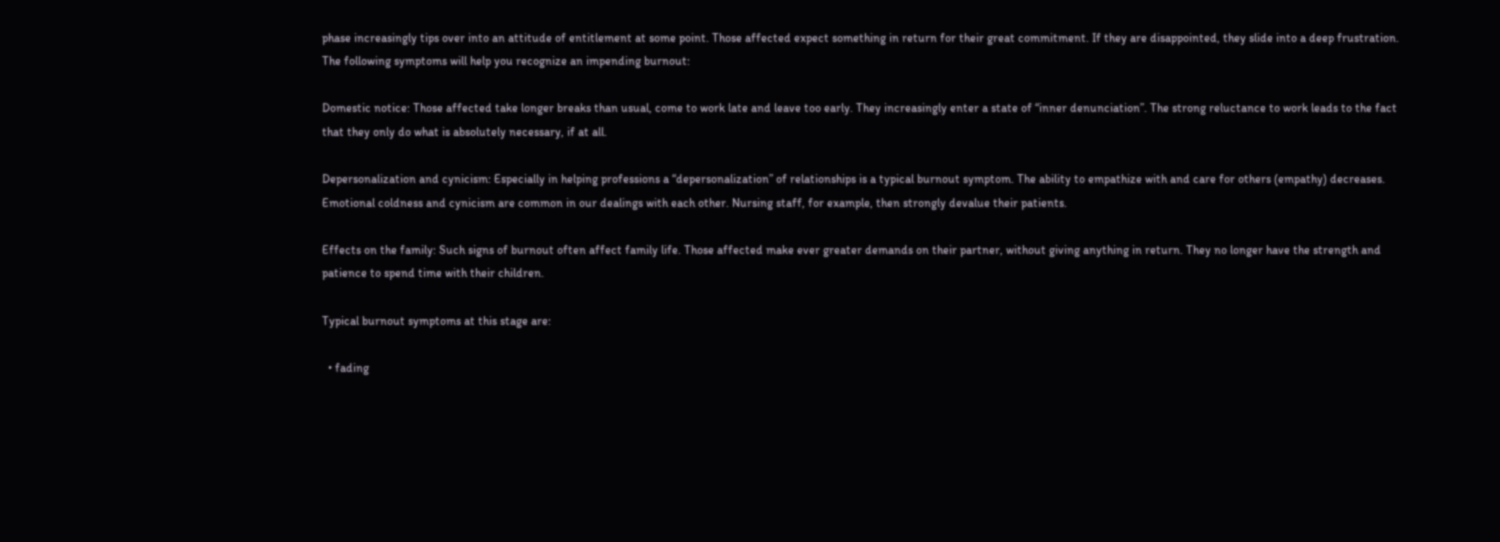phase increasingly tips over into an attitude of entitlement at some point. Those affected expect something in return for their great commitment. If they are disappointed, they slide into a deep frustration. The following symptoms will help you recognize an impending burnout:

Domestic notice: Those affected take longer breaks than usual, come to work late and leave too early. They increasingly enter a state of “inner denunciation”. The strong reluctance to work leads to the fact that they only do what is absolutely necessary, if at all.

Depersonalization and cynicism: Especially in helping professions a “depersonalization” of relationships is a typical burnout symptom. The ability to empathize with and care for others (empathy) decreases. Emotional coldness and cynicism are common in our dealings with each other. Nursing staff, for example, then strongly devalue their patients.

Effects on the family: Such signs of burnout often affect family life. Those affected make ever greater demands on their partner, without giving anything in return. They no longer have the strength and patience to spend time with their children.

Typical burnout symptoms at this stage are:

  • fading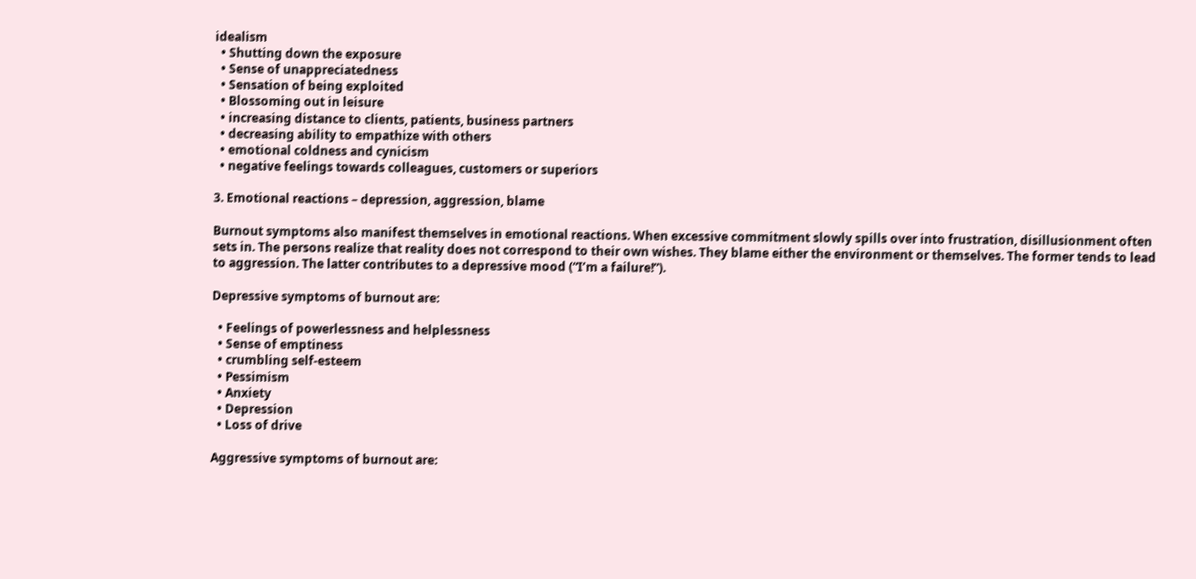idealism
  • Shutting down the exposure
  • Sense of unappreciatedness
  • Sensation of being exploited
  • Blossoming out in leisure
  • increasing distance to clients, patients, business partners
  • decreasing ability to empathize with others
  • emotional coldness and cynicism
  • negative feelings towards colleagues, customers or superiors

3. Emotional reactions – depression, aggression, blame

Burnout symptoms also manifest themselves in emotional reactions. When excessive commitment slowly spills over into frustration, disillusionment often sets in. The persons realize that reality does not correspond to their own wishes. They blame either the environment or themselves. The former tends to lead to aggression. The latter contributes to a depressive mood (“I’m a failure!”).

Depressive symptoms of burnout are:

  • Feelings of powerlessness and helplessness
  • Sense of emptiness
  • crumbling self-esteem
  • Pessimism
  • Anxiety
  • Depression
  • Loss of drive

Aggressive symptoms of burnout are: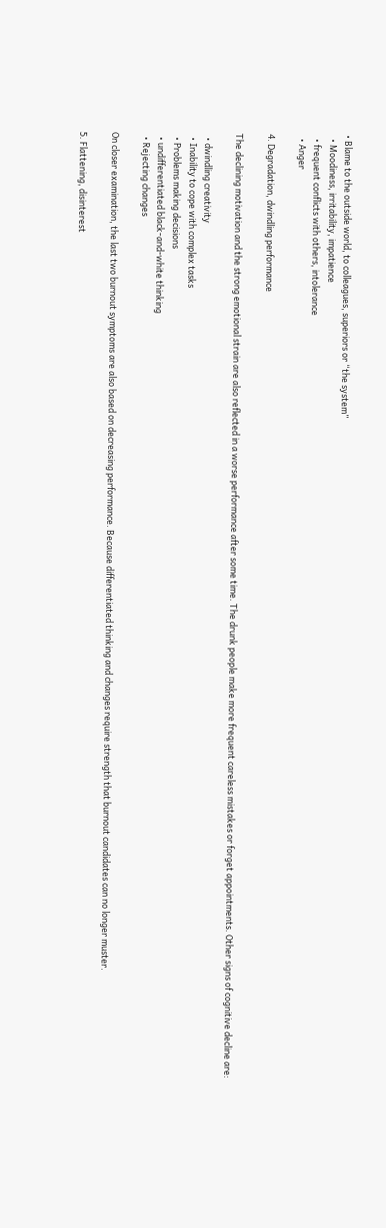• Blame to the outside world, to colleagues, superiors or “the system”
  • Moodiness, irritability, impatience
  • frequent conflicts with others, intolerance
  • Anger

4. Degradation, dwindling performance

The declining motivation and the strong emotional strain are also reflected in a worse performance after some time. The drunk people make more frequent careless mistakes or forget appointments. Other signs of cognitive decline are:

  • dwindling creativity
  • Inability to cope with complex tasks
  • Problems making decisions
  • undifferentiated black-and-white thinking
  • Rejecting changes

On closer examination, the last two burnout symptoms are also based on decreasing performance. Because differentiated thinking and changes require strength that burnout candidates can no longer muster.

5. Flattening, disinterest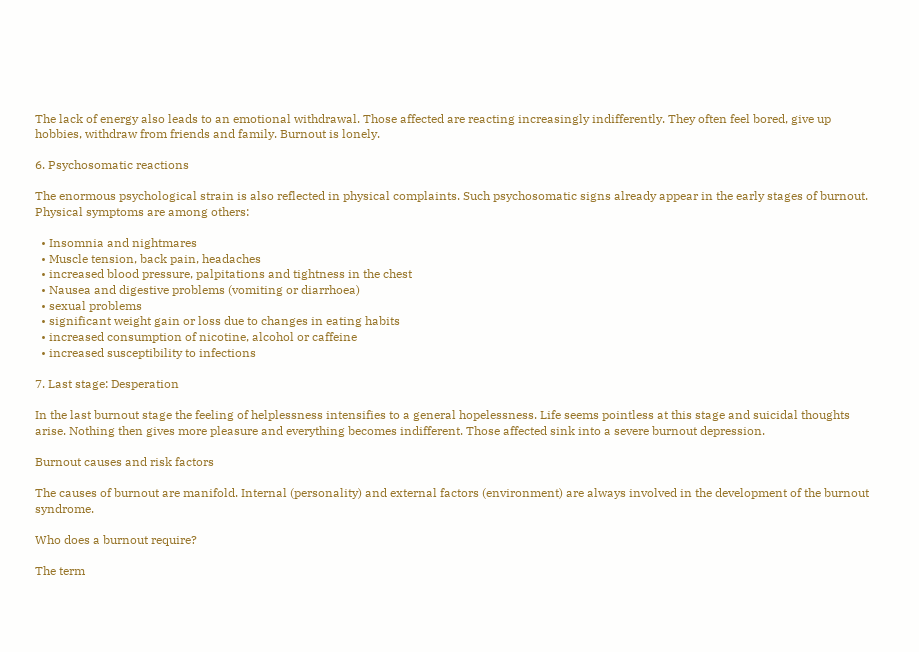The lack of energy also leads to an emotional withdrawal. Those affected are reacting increasingly indifferently. They often feel bored, give up hobbies, withdraw from friends and family. Burnout is lonely.

6. Psychosomatic reactions

The enormous psychological strain is also reflected in physical complaints. Such psychosomatic signs already appear in the early stages of burnout. Physical symptoms are among others:

  • Insomnia and nightmares
  • Muscle tension, back pain, headaches
  • increased blood pressure, palpitations and tightness in the chest
  • Nausea and digestive problems (vomiting or diarrhoea)
  • sexual problems
  • significant weight gain or loss due to changes in eating habits
  • increased consumption of nicotine, alcohol or caffeine
  • increased susceptibility to infections

7. Last stage: Desperation

In the last burnout stage the feeling of helplessness intensifies to a general hopelessness. Life seems pointless at this stage and suicidal thoughts arise. Nothing then gives more pleasure and everything becomes indifferent. Those affected sink into a severe burnout depression.

Burnout causes and risk factors

The causes of burnout are manifold. Internal (personality) and external factors (environment) are always involved in the development of the burnout syndrome.

Who does a burnout require?

The term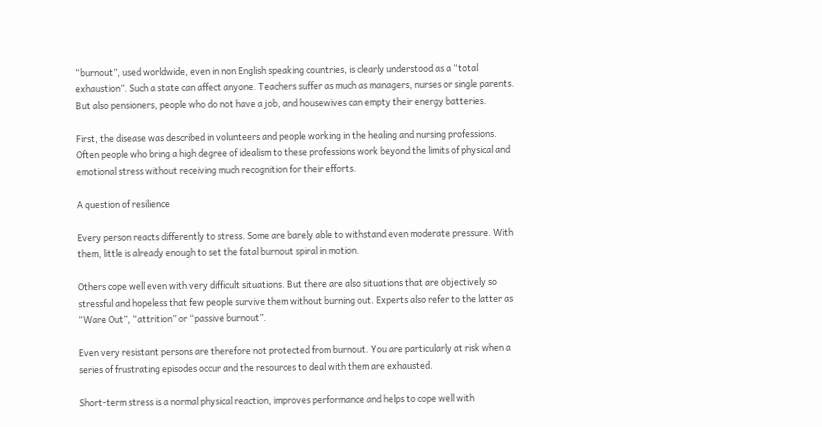“burnout”, used worldwide, even in non English speaking countries, is clearly understood as a “total exhaustion”. Such a state can affect anyone. Teachers suffer as much as managers, nurses or single parents. But also pensioners, people who do not have a job, and housewives can empty their energy batteries.

First, the disease was described in volunteers and people working in the healing and nursing professions. Often people who bring a high degree of idealism to these professions work beyond the limits of physical and emotional stress without receiving much recognition for their efforts.

A question of resilience

Every person reacts differently to stress. Some are barely able to withstand even moderate pressure. With them, little is already enough to set the fatal burnout spiral in motion.

Others cope well even with very difficult situations. But there are also situations that are objectively so stressful and hopeless that few people survive them without burning out. Experts also refer to the latter as “Ware Out”, “attrition” or “passive burnout”.

Even very resistant persons are therefore not protected from burnout. You are particularly at risk when a series of frustrating episodes occur and the resources to deal with them are exhausted.

Short-term stress is a normal physical reaction, improves performance and helps to cope well with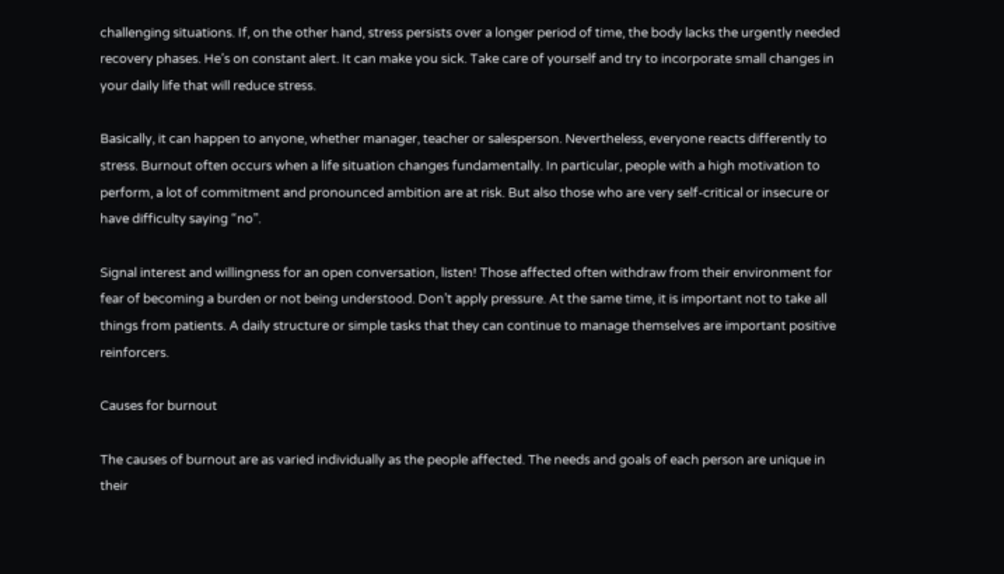challenging situations. If, on the other hand, stress persists over a longer period of time, the body lacks the urgently needed recovery phases. He’s on constant alert. It can make you sick. Take care of yourself and try to incorporate small changes in your daily life that will reduce stress.

Basically, it can happen to anyone, whether manager, teacher or salesperson. Nevertheless, everyone reacts differently to stress. Burnout often occurs when a life situation changes fundamentally. In particular, people with a high motivation to perform, a lot of commitment and pronounced ambition are at risk. But also those who are very self-critical or insecure or have difficulty saying “no”.

Signal interest and willingness for an open conversation, listen! Those affected often withdraw from their environment for fear of becoming a burden or not being understood. Don’t apply pressure. At the same time, it is important not to take all things from patients. A daily structure or simple tasks that they can continue to manage themselves are important positive reinforcers.

Causes for burnout

The causes of burnout are as varied individually as the people affected. The needs and goals of each person are unique in their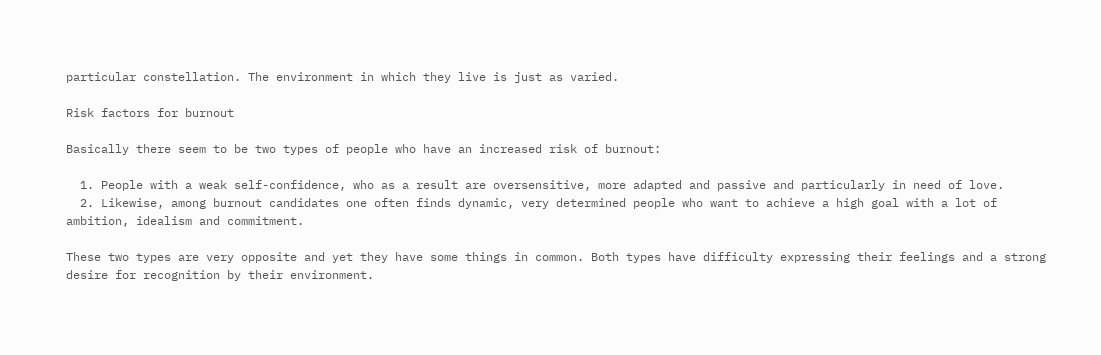particular constellation. The environment in which they live is just as varied.

Risk factors for burnout

Basically there seem to be two types of people who have an increased risk of burnout:

  1. People with a weak self-confidence, who as a result are oversensitive, more adapted and passive and particularly in need of love.
  2. Likewise, among burnout candidates one often finds dynamic, very determined people who want to achieve a high goal with a lot of ambition, idealism and commitment.

These two types are very opposite and yet they have some things in common. Both types have difficulty expressing their feelings and a strong desire for recognition by their environment.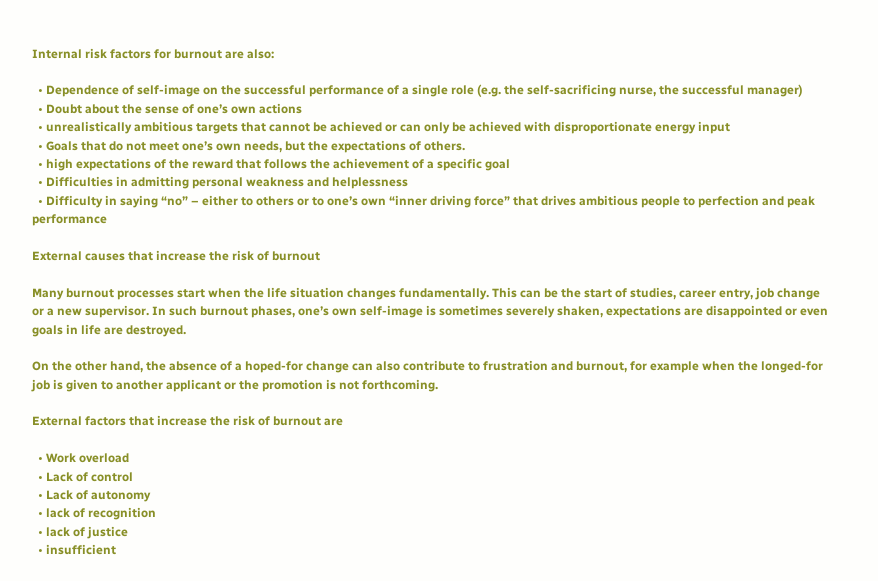Internal risk factors for burnout are also:

  • Dependence of self-image on the successful performance of a single role (e.g. the self-sacrificing nurse, the successful manager)
  • Doubt about the sense of one’s own actions
  • unrealistically ambitious targets that cannot be achieved or can only be achieved with disproportionate energy input
  • Goals that do not meet one’s own needs, but the expectations of others.
  • high expectations of the reward that follows the achievement of a specific goal
  • Difficulties in admitting personal weakness and helplessness
  • Difficulty in saying “no” – either to others or to one’s own “inner driving force” that drives ambitious people to perfection and peak performance

External causes that increase the risk of burnout

Many burnout processes start when the life situation changes fundamentally. This can be the start of studies, career entry, job change or a new supervisor. In such burnout phases, one’s own self-image is sometimes severely shaken, expectations are disappointed or even goals in life are destroyed.

On the other hand, the absence of a hoped-for change can also contribute to frustration and burnout, for example when the longed-for job is given to another applicant or the promotion is not forthcoming.

External factors that increase the risk of burnout are

  • Work overload
  • Lack of control
  • Lack of autonomy
  • lack of recognition
  • lack of justice
  • insufficient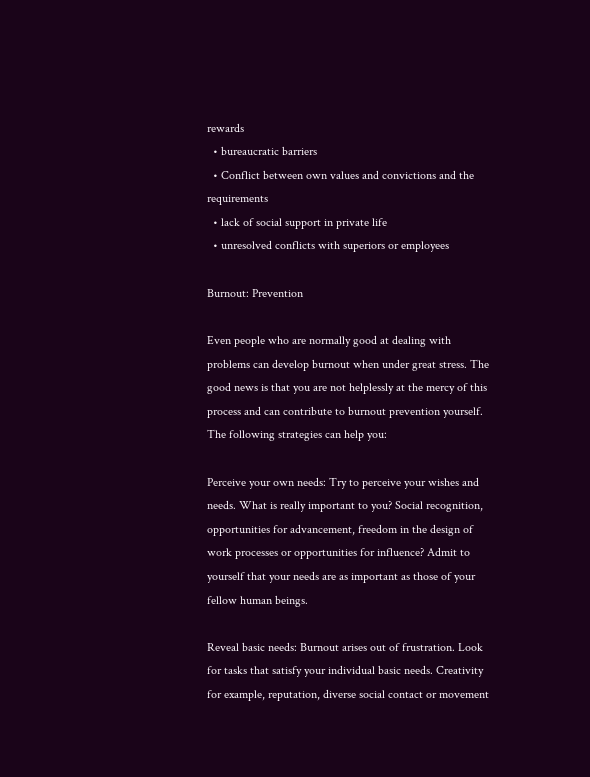rewards
  • bureaucratic barriers
  • Conflict between own values and convictions and the requirements
  • lack of social support in private life
  • unresolved conflicts with superiors or employees

Burnout: Prevention

Even people who are normally good at dealing with problems can develop burnout when under great stress. The good news is that you are not helplessly at the mercy of this process and can contribute to burnout prevention yourself. The following strategies can help you:

Perceive your own needs: Try to perceive your wishes and needs. What is really important to you? Social recognition, opportunities for advancement, freedom in the design of work processes or opportunities for influence? Admit to yourself that your needs are as important as those of your fellow human beings.

Reveal basic needs: Burnout arises out of frustration. Look for tasks that satisfy your individual basic needs. Creativity for example, reputation, diverse social contact or movement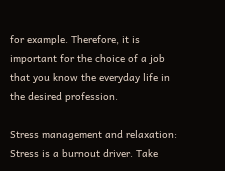for example. Therefore, it is important for the choice of a job that you know the everyday life in the desired profession.

Stress management and relaxation: Stress is a burnout driver. Take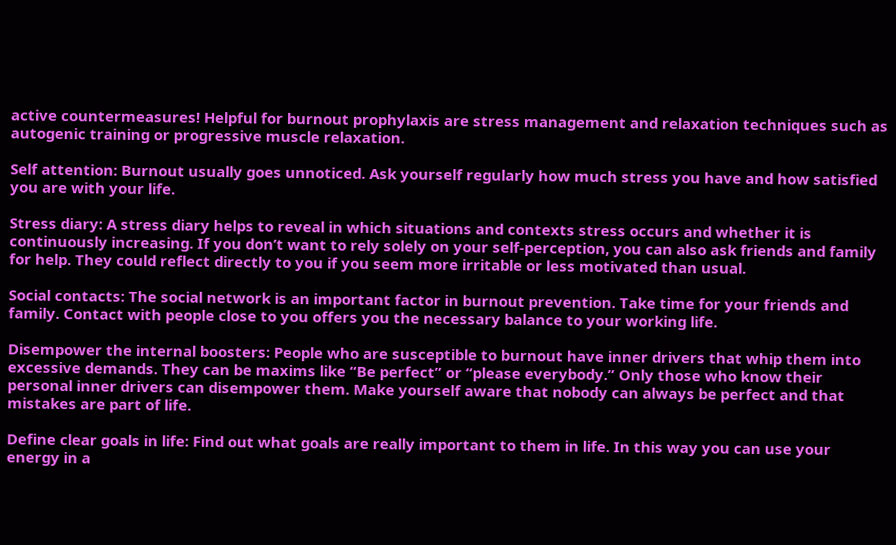active countermeasures! Helpful for burnout prophylaxis are stress management and relaxation techniques such as autogenic training or progressive muscle relaxation.

Self attention: Burnout usually goes unnoticed. Ask yourself regularly how much stress you have and how satisfied you are with your life.

Stress diary: A stress diary helps to reveal in which situations and contexts stress occurs and whether it is continuously increasing. If you don’t want to rely solely on your self-perception, you can also ask friends and family for help. They could reflect directly to you if you seem more irritable or less motivated than usual.

Social contacts: The social network is an important factor in burnout prevention. Take time for your friends and family. Contact with people close to you offers you the necessary balance to your working life.

Disempower the internal boosters: People who are susceptible to burnout have inner drivers that whip them into excessive demands. They can be maxims like “Be perfect” or “please everybody.” Only those who know their personal inner drivers can disempower them. Make yourself aware that nobody can always be perfect and that mistakes are part of life.

Define clear goals in life: Find out what goals are really important to them in life. In this way you can use your energy in a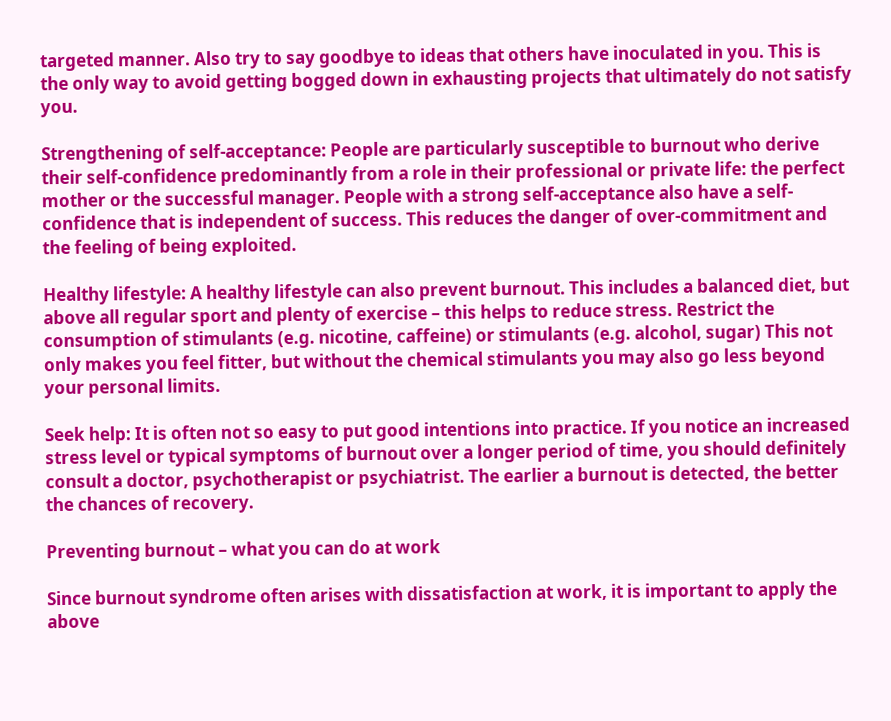targeted manner. Also try to say goodbye to ideas that others have inoculated in you. This is the only way to avoid getting bogged down in exhausting projects that ultimately do not satisfy you.

Strengthening of self-acceptance: People are particularly susceptible to burnout who derive their self-confidence predominantly from a role in their professional or private life: the perfect mother or the successful manager. People with a strong self-acceptance also have a self-confidence that is independent of success. This reduces the danger of over-commitment and the feeling of being exploited.

Healthy lifestyle: A healthy lifestyle can also prevent burnout. This includes a balanced diet, but above all regular sport and plenty of exercise – this helps to reduce stress. Restrict the consumption of stimulants (e.g. nicotine, caffeine) or stimulants (e.g. alcohol, sugar) This not only makes you feel fitter, but without the chemical stimulants you may also go less beyond your personal limits.

Seek help: It is often not so easy to put good intentions into practice. If you notice an increased stress level or typical symptoms of burnout over a longer period of time, you should definitely consult a doctor, psychotherapist or psychiatrist. The earlier a burnout is detected, the better the chances of recovery.

Preventing burnout – what you can do at work

Since burnout syndrome often arises with dissatisfaction at work, it is important to apply the above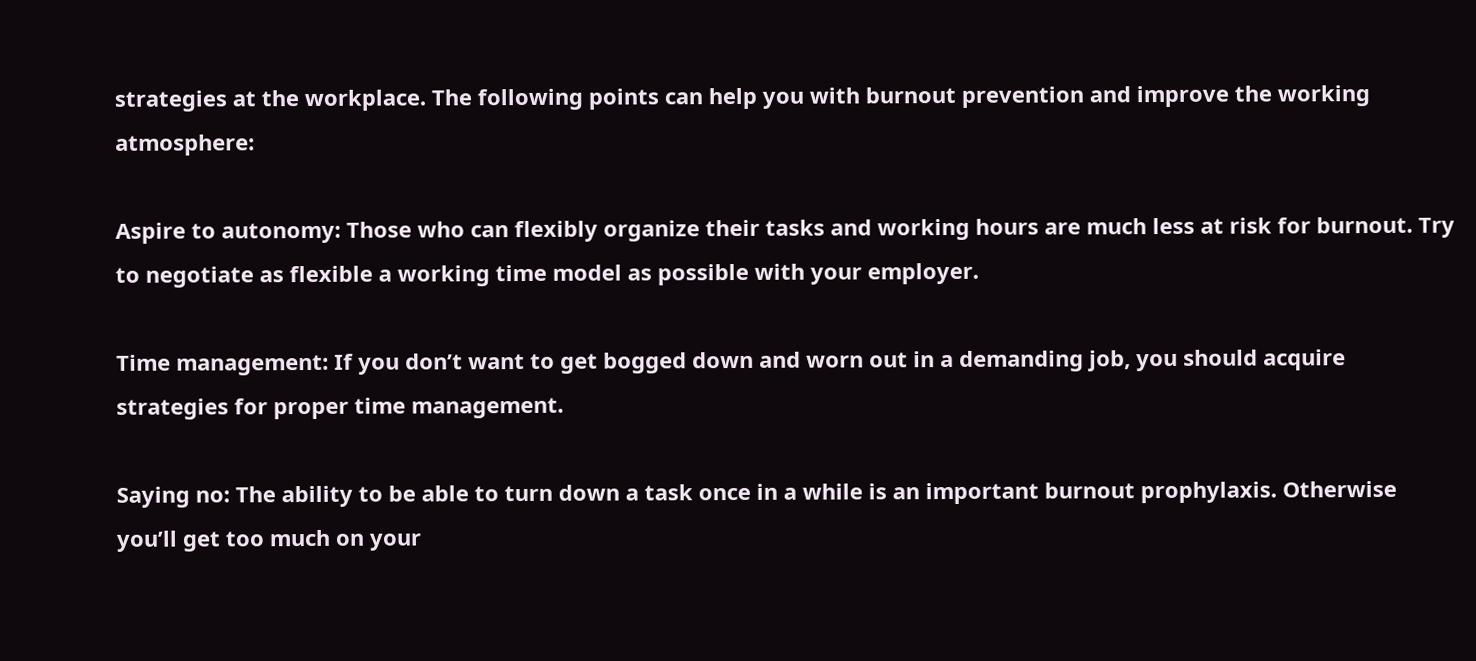strategies at the workplace. The following points can help you with burnout prevention and improve the working atmosphere:

Aspire to autonomy: Those who can flexibly organize their tasks and working hours are much less at risk for burnout. Try to negotiate as flexible a working time model as possible with your employer.

Time management: If you don’t want to get bogged down and worn out in a demanding job, you should acquire strategies for proper time management.

Saying no: The ability to be able to turn down a task once in a while is an important burnout prophylaxis. Otherwise you’ll get too much on your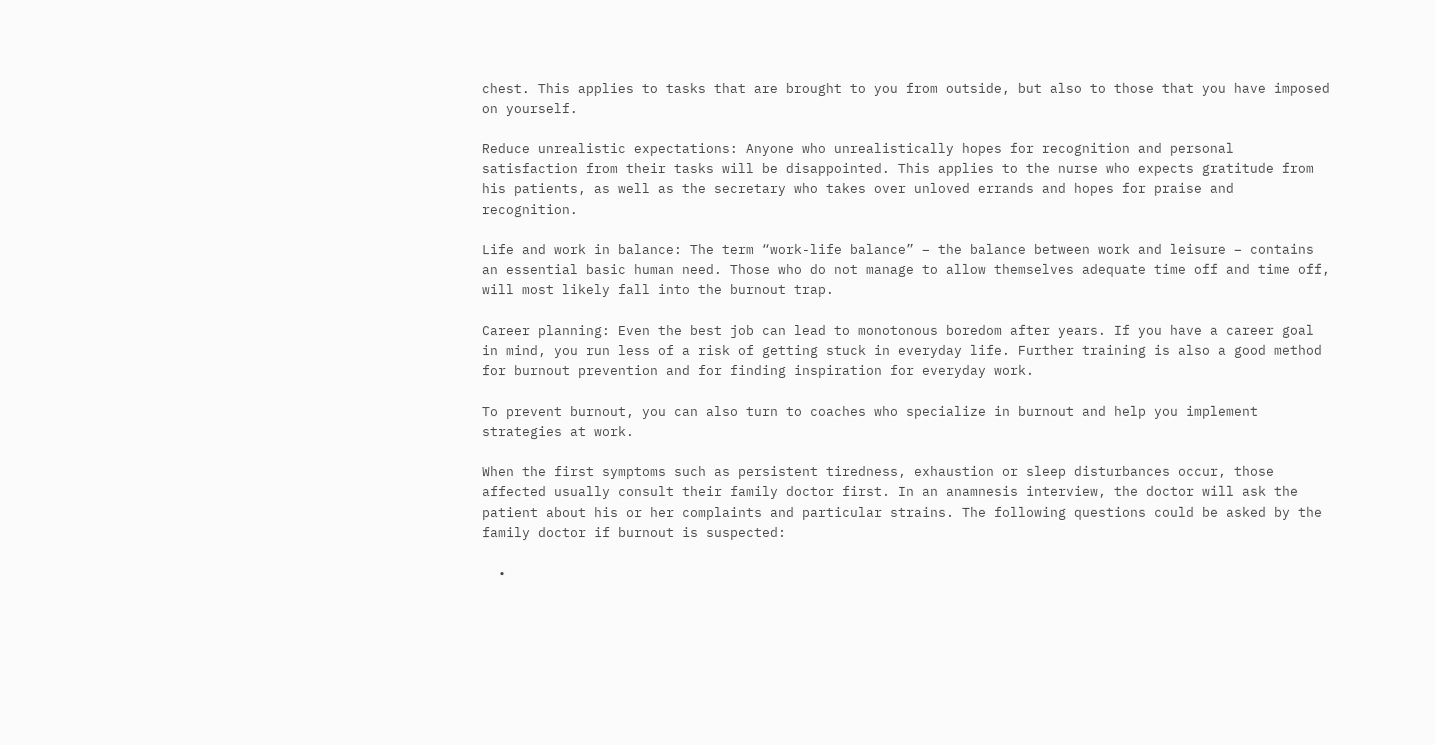chest. This applies to tasks that are brought to you from outside, but also to those that you have imposed on yourself.

Reduce unrealistic expectations: Anyone who unrealistically hopes for recognition and personal satisfaction from their tasks will be disappointed. This applies to the nurse who expects gratitude from his patients, as well as the secretary who takes over unloved errands and hopes for praise and recognition.

Life and work in balance: The term “work-life balance” – the balance between work and leisure – contains an essential basic human need. Those who do not manage to allow themselves adequate time off and time off, will most likely fall into the burnout trap.

Career planning: Even the best job can lead to monotonous boredom after years. If you have a career goal in mind, you run less of a risk of getting stuck in everyday life. Further training is also a good method for burnout prevention and for finding inspiration for everyday work.

To prevent burnout, you can also turn to coaches who specialize in burnout and help you implement strategies at work.

When the first symptoms such as persistent tiredness, exhaustion or sleep disturbances occur, those affected usually consult their family doctor first. In an anamnesis interview, the doctor will ask the patient about his or her complaints and particular strains. The following questions could be asked by the family doctor if burnout is suspected:

  •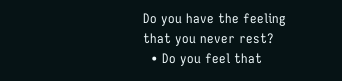Do you have the feeling that you never rest?
  • Do you feel that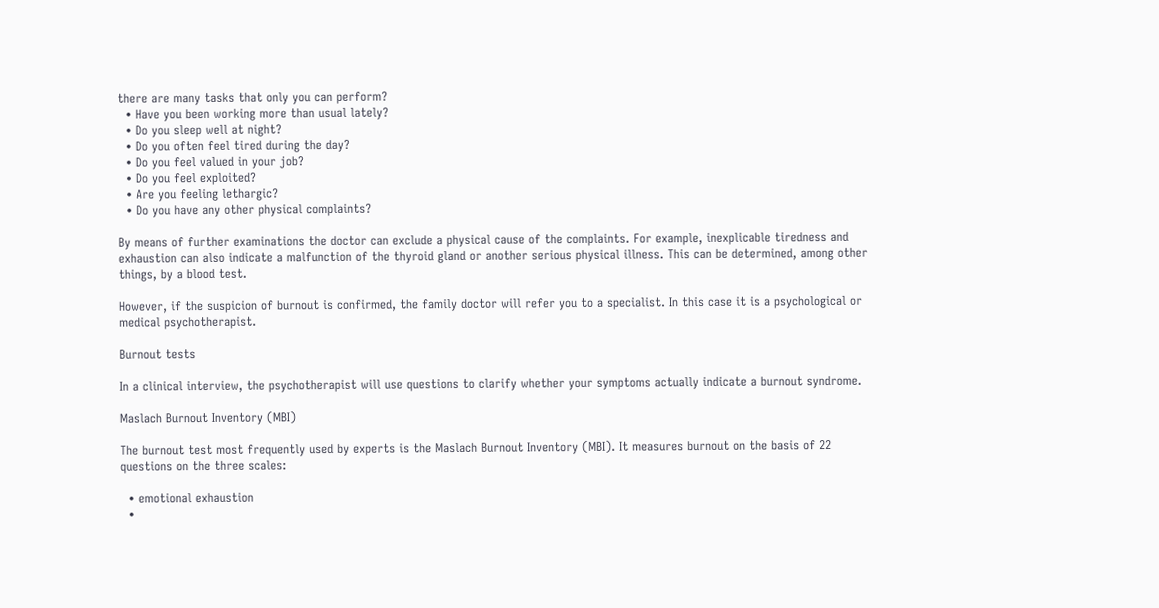there are many tasks that only you can perform?
  • Have you been working more than usual lately?
  • Do you sleep well at night?
  • Do you often feel tired during the day?
  • Do you feel valued in your job?
  • Do you feel exploited?
  • Are you feeling lethargic?
  • Do you have any other physical complaints?

By means of further examinations the doctor can exclude a physical cause of the complaints. For example, inexplicable tiredness and exhaustion can also indicate a malfunction of the thyroid gland or another serious physical illness. This can be determined, among other things, by a blood test.

However, if the suspicion of burnout is confirmed, the family doctor will refer you to a specialist. In this case it is a psychological or medical psychotherapist.

Burnout tests

In a clinical interview, the psychotherapist will use questions to clarify whether your symptoms actually indicate a burnout syndrome.

Maslach Burnout Inventory (MBI)

The burnout test most frequently used by experts is the Maslach Burnout Inventory (MBI). It measures burnout on the basis of 22 questions on the three scales:

  • emotional exhaustion
  •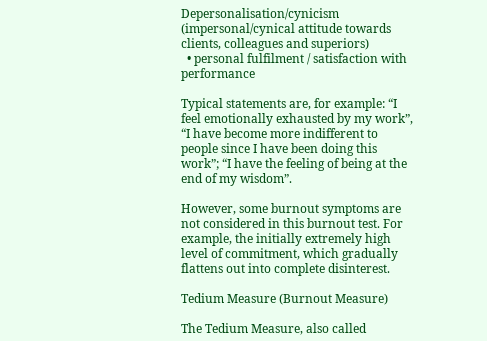Depersonalisation/cynicism (impersonal/cynical attitude towards clients, colleagues and superiors)
  • personal fulfilment / satisfaction with performance

Typical statements are, for example: “I feel emotionally exhausted by my work”, “I have become more indifferent to people since I have been doing this work”; “I have the feeling of being at the end of my wisdom”.

However, some burnout symptoms are not considered in this burnout test. For example, the initially extremely high level of commitment, which gradually flattens out into complete disinterest.

Tedium Measure (Burnout Measure)

The Tedium Measure, also called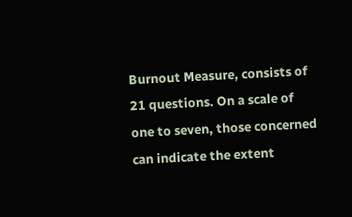Burnout Measure, consists of 21 questions. On a scale of one to seven, those concerned can indicate the extent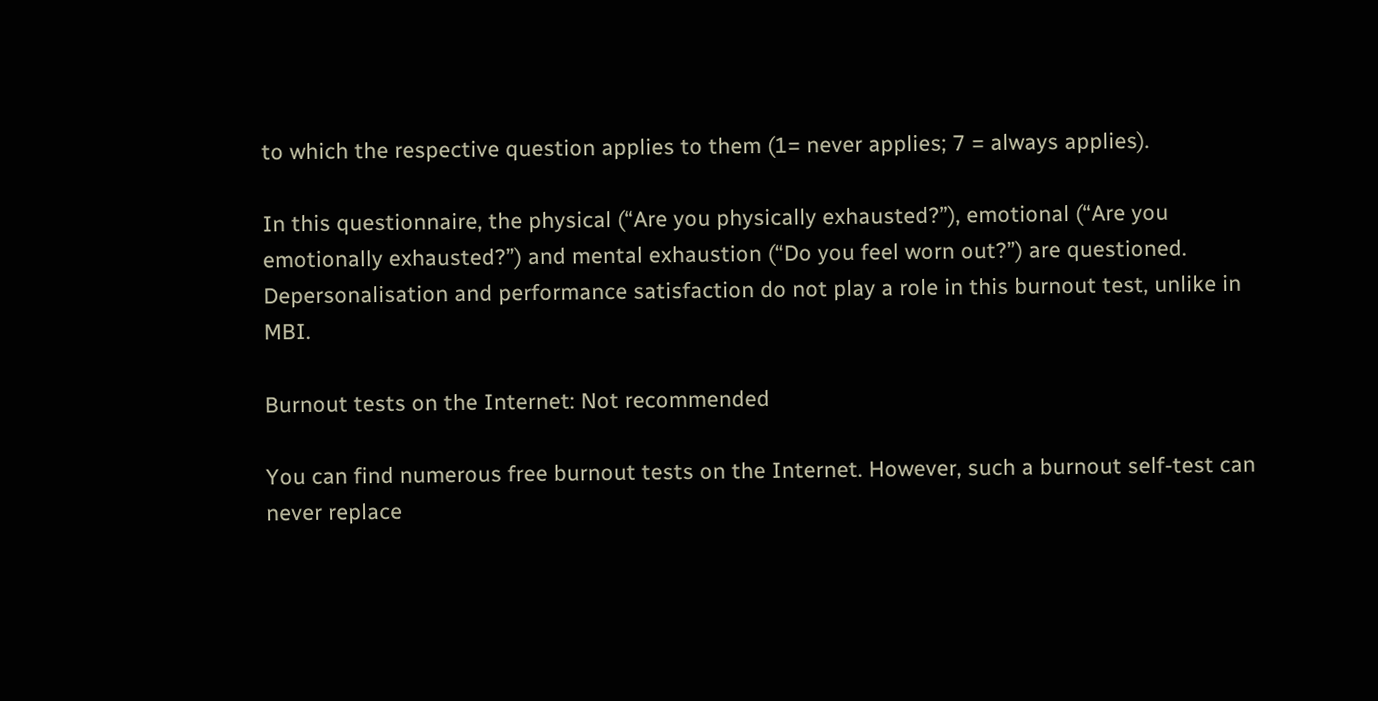to which the respective question applies to them (1= never applies; 7 = always applies).

In this questionnaire, the physical (“Are you physically exhausted?”), emotional (“Are you emotionally exhausted?”) and mental exhaustion (“Do you feel worn out?”) are questioned. Depersonalisation and performance satisfaction do not play a role in this burnout test, unlike in MBI.

Burnout tests on the Internet: Not recommended

You can find numerous free burnout tests on the Internet. However, such a burnout self-test can never replace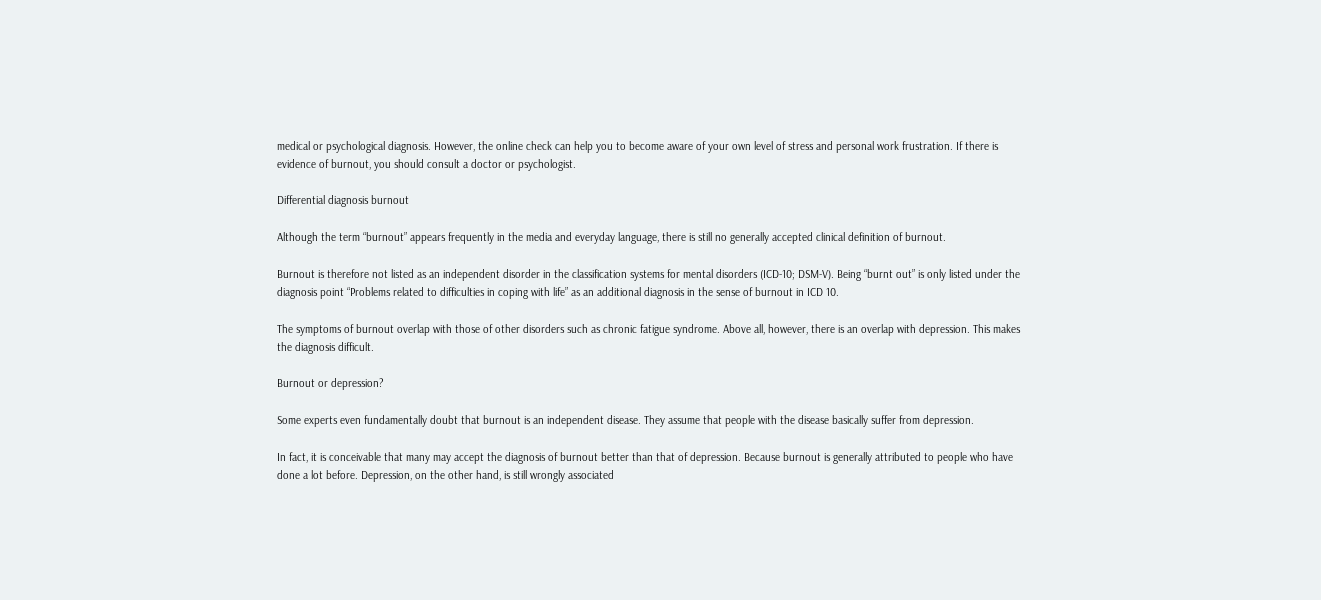medical or psychological diagnosis. However, the online check can help you to become aware of your own level of stress and personal work frustration. If there is evidence of burnout, you should consult a doctor or psychologist.

Differential diagnosis burnout

Although the term “burnout” appears frequently in the media and everyday language, there is still no generally accepted clinical definition of burnout.

Burnout is therefore not listed as an independent disorder in the classification systems for mental disorders (ICD-10; DSM-V). Being “burnt out” is only listed under the diagnosis point “Problems related to difficulties in coping with life” as an additional diagnosis in the sense of burnout in ICD 10.

The symptoms of burnout overlap with those of other disorders such as chronic fatigue syndrome. Above all, however, there is an overlap with depression. This makes the diagnosis difficult.

Burnout or depression?

Some experts even fundamentally doubt that burnout is an independent disease. They assume that people with the disease basically suffer from depression.

In fact, it is conceivable that many may accept the diagnosis of burnout better than that of depression. Because burnout is generally attributed to people who have done a lot before. Depression, on the other hand, is still wrongly associated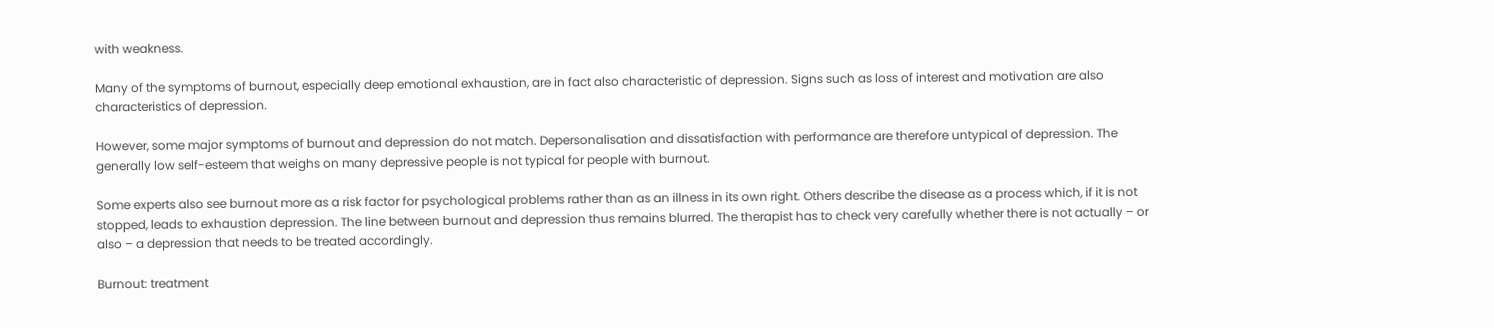with weakness.

Many of the symptoms of burnout, especially deep emotional exhaustion, are in fact also characteristic of depression. Signs such as loss of interest and motivation are also characteristics of depression.

However, some major symptoms of burnout and depression do not match. Depersonalisation and dissatisfaction with performance are therefore untypical of depression. The generally low self-esteem that weighs on many depressive people is not typical for people with burnout.

Some experts also see burnout more as a risk factor for psychological problems rather than as an illness in its own right. Others describe the disease as a process which, if it is not stopped, leads to exhaustion depression. The line between burnout and depression thus remains blurred. The therapist has to check very carefully whether there is not actually – or also – a depression that needs to be treated accordingly.

Burnout: treatment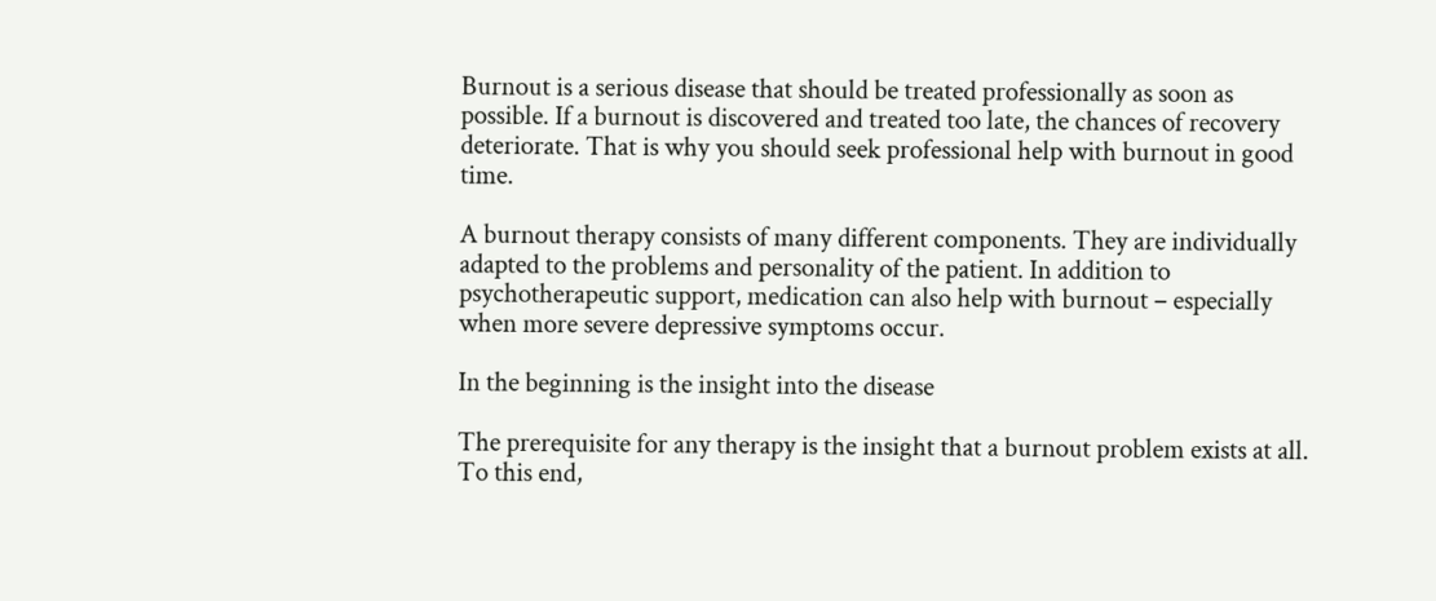Burnout is a serious disease that should be treated professionally as soon as possible. If a burnout is discovered and treated too late, the chances of recovery deteriorate. That is why you should seek professional help with burnout in good time.

A burnout therapy consists of many different components. They are individually adapted to the problems and personality of the patient. In addition to psychotherapeutic support, medication can also help with burnout – especially when more severe depressive symptoms occur.

In the beginning is the insight into the disease

The prerequisite for any therapy is the insight that a burnout problem exists at all. To this end,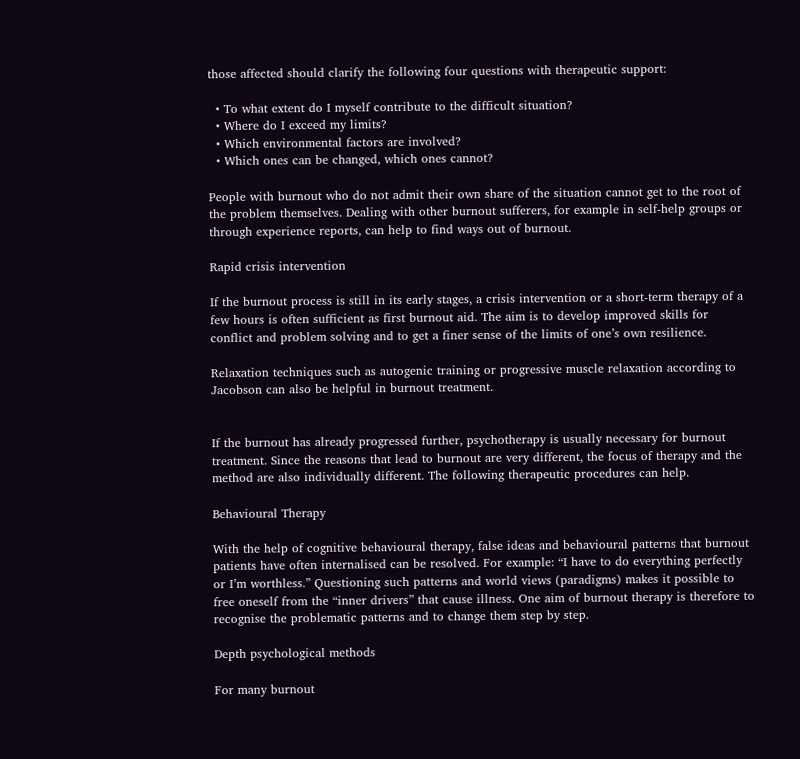those affected should clarify the following four questions with therapeutic support:

  • To what extent do I myself contribute to the difficult situation?
  • Where do I exceed my limits?
  • Which environmental factors are involved?
  • Which ones can be changed, which ones cannot?

People with burnout who do not admit their own share of the situation cannot get to the root of the problem themselves. Dealing with other burnout sufferers, for example in self-help groups or through experience reports, can help to find ways out of burnout.

Rapid crisis intervention

If the burnout process is still in its early stages, a crisis intervention or a short-term therapy of a few hours is often sufficient as first burnout aid. The aim is to develop improved skills for conflict and problem solving and to get a finer sense of the limits of one’s own resilience.

Relaxation techniques such as autogenic training or progressive muscle relaxation according to Jacobson can also be helpful in burnout treatment.


If the burnout has already progressed further, psychotherapy is usually necessary for burnout treatment. Since the reasons that lead to burnout are very different, the focus of therapy and the method are also individually different. The following therapeutic procedures can help.

Behavioural Therapy

With the help of cognitive behavioural therapy, false ideas and behavioural patterns that burnout patients have often internalised can be resolved. For example: “I have to do everything perfectly or I’m worthless.” Questioning such patterns and world views (paradigms) makes it possible to free oneself from the “inner drivers” that cause illness. One aim of burnout therapy is therefore to recognise the problematic patterns and to change them step by step.

Depth psychological methods

For many burnout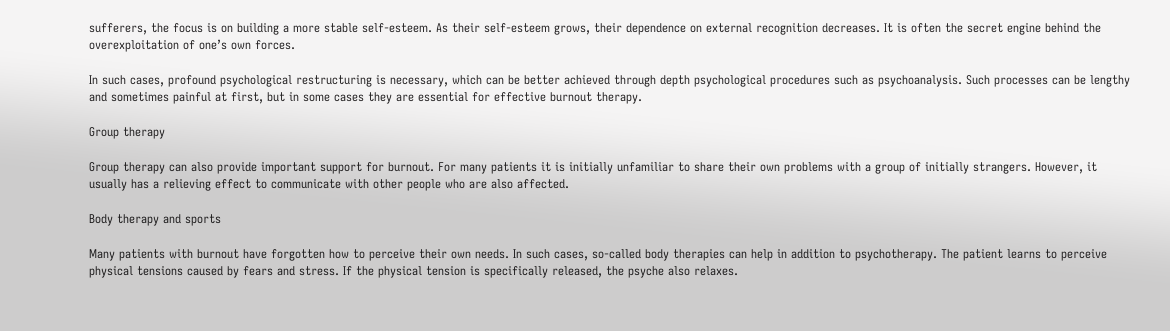sufferers, the focus is on building a more stable self-esteem. As their self-esteem grows, their dependence on external recognition decreases. It is often the secret engine behind the overexploitation of one’s own forces.

In such cases, profound psychological restructuring is necessary, which can be better achieved through depth psychological procedures such as psychoanalysis. Such processes can be lengthy and sometimes painful at first, but in some cases they are essential for effective burnout therapy.

Group therapy

Group therapy can also provide important support for burnout. For many patients it is initially unfamiliar to share their own problems with a group of initially strangers. However, it usually has a relieving effect to communicate with other people who are also affected.

Body therapy and sports

Many patients with burnout have forgotten how to perceive their own needs. In such cases, so-called body therapies can help in addition to psychotherapy. The patient learns to perceive physical tensions caused by fears and stress. If the physical tension is specifically released, the psyche also relaxes.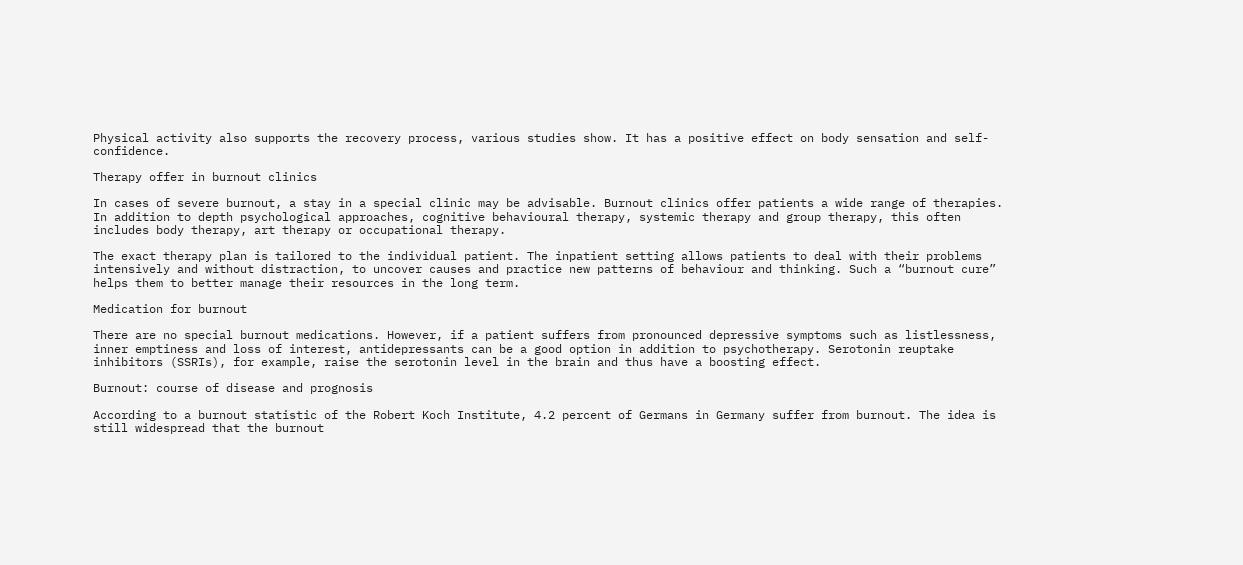Physical activity also supports the recovery process, various studies show. It has a positive effect on body sensation and self-confidence.

Therapy offer in burnout clinics

In cases of severe burnout, a stay in a special clinic may be advisable. Burnout clinics offer patients a wide range of therapies. In addition to depth psychological approaches, cognitive behavioural therapy, systemic therapy and group therapy, this often includes body therapy, art therapy or occupational therapy.

The exact therapy plan is tailored to the individual patient. The inpatient setting allows patients to deal with their problems intensively and without distraction, to uncover causes and practice new patterns of behaviour and thinking. Such a “burnout cure” helps them to better manage their resources in the long term.

Medication for burnout

There are no special burnout medications. However, if a patient suffers from pronounced depressive symptoms such as listlessness, inner emptiness and loss of interest, antidepressants can be a good option in addition to psychotherapy. Serotonin reuptake inhibitors (SSRIs), for example, raise the serotonin level in the brain and thus have a boosting effect.

Burnout: course of disease and prognosis

According to a burnout statistic of the Robert Koch Institute, 4.2 percent of Germans in Germany suffer from burnout. The idea is still widespread that the burnout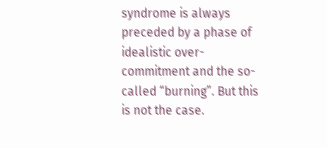syndrome is always preceded by a phase of idealistic over-commitment and the so-called “burning”. But this is not the case.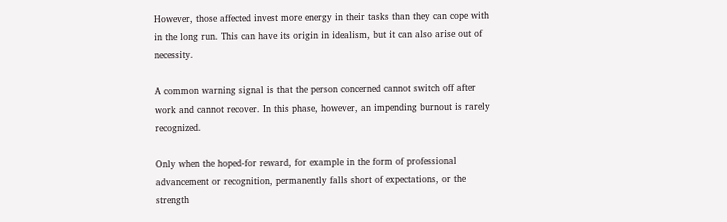However, those affected invest more energy in their tasks than they can cope with in the long run. This can have its origin in idealism, but it can also arise out of necessity.

A common warning signal is that the person concerned cannot switch off after work and cannot recover. In this phase, however, an impending burnout is rarely recognized.

Only when the hoped-for reward, for example in the form of professional advancement or recognition, permanently falls short of expectations, or the strength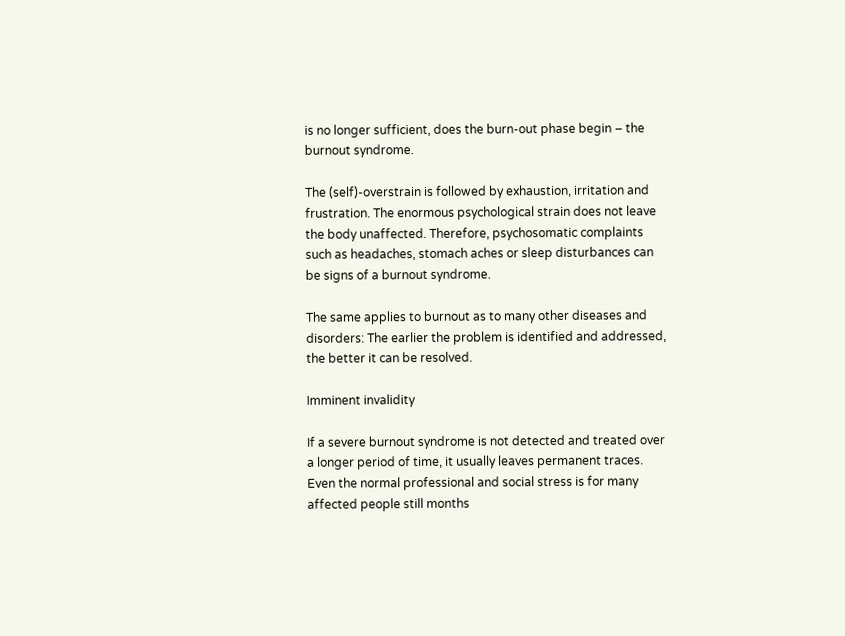is no longer sufficient, does the burn-out phase begin – the burnout syndrome.

The (self)-overstrain is followed by exhaustion, irritation and frustration. The enormous psychological strain does not leave the body unaffected. Therefore, psychosomatic complaints such as headaches, stomach aches or sleep disturbances can be signs of a burnout syndrome.

The same applies to burnout as to many other diseases and disorders: The earlier the problem is identified and addressed, the better it can be resolved.

Imminent invalidity

If a severe burnout syndrome is not detected and treated over a longer period of time, it usually leaves permanent traces. Even the normal professional and social stress is for many affected people still months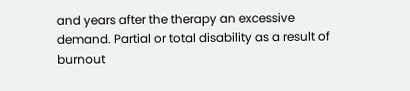and years after the therapy an excessive demand. Partial or total disability as a result of burnout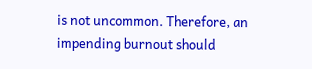is not uncommon. Therefore, an impending burnout should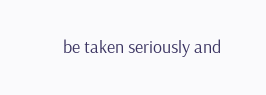be taken seriously and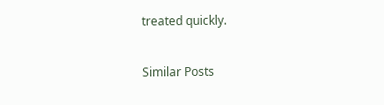treated quickly.

Similar Posts